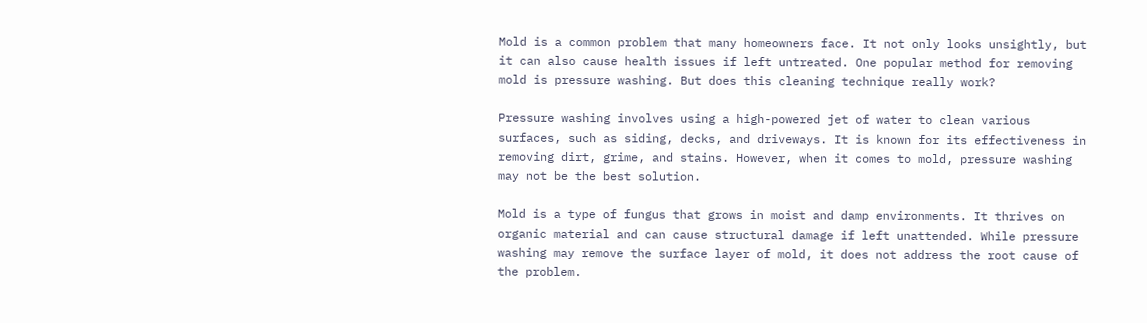Mold is a common problem that many homeowners face. It not only looks unsightly, but it can also cause health issues if left untreated. One popular method for removing mold is pressure washing. But does this cleaning technique really work?

Pressure washing involves using a high-powered jet of water to clean various surfaces, such as siding, decks, and driveways. It is known for its effectiveness in removing dirt, grime, and stains. However, when it comes to mold, pressure washing may not be the best solution.

Mold is a type of fungus that grows in moist and damp environments. It thrives on organic material and can cause structural damage if left unattended. While pressure washing may remove the surface layer of mold, it does not address the root cause of the problem.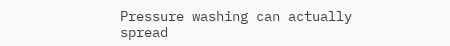Pressure washing can actually spread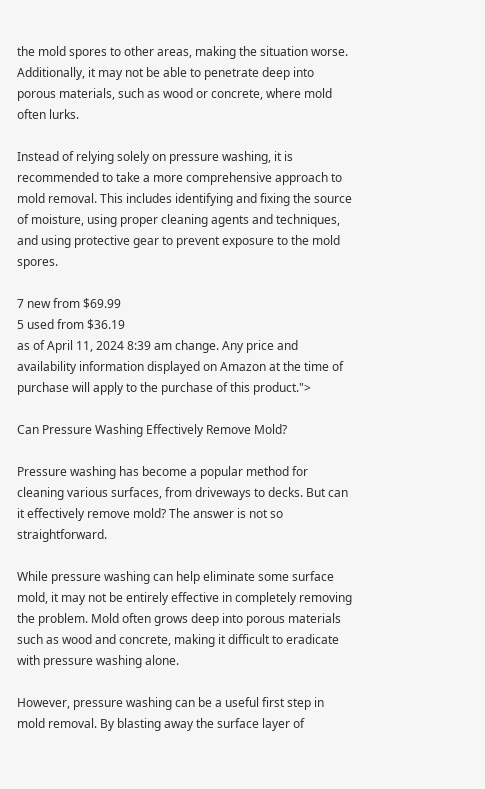the mold spores to other areas, making the situation worse. Additionally, it may not be able to penetrate deep into porous materials, such as wood or concrete, where mold often lurks.

Instead of relying solely on pressure washing, it is recommended to take a more comprehensive approach to mold removal. This includes identifying and fixing the source of moisture, using proper cleaning agents and techniques, and using protective gear to prevent exposure to the mold spores.

7 new from $69.99
5 used from $36.19
as of April 11, 2024 8:39 am change. Any price and availability information displayed on Amazon at the time of purchase will apply to the purchase of this product.">

Can Pressure Washing Effectively Remove Mold?

Pressure washing has become a popular method for cleaning various surfaces, from driveways to decks. But can it effectively remove mold? The answer is not so straightforward.

While pressure washing can help eliminate some surface mold, it may not be entirely effective in completely removing the problem. Mold often grows deep into porous materials such as wood and concrete, making it difficult to eradicate with pressure washing alone.

However, pressure washing can be a useful first step in mold removal. By blasting away the surface layer of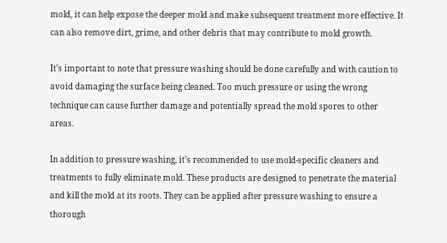mold, it can help expose the deeper mold and make subsequent treatment more effective. It can also remove dirt, grime, and other debris that may contribute to mold growth.

It’s important to note that pressure washing should be done carefully and with caution to avoid damaging the surface being cleaned. Too much pressure or using the wrong technique can cause further damage and potentially spread the mold spores to other areas.

In addition to pressure washing, it’s recommended to use mold-specific cleaners and treatments to fully eliminate mold. These products are designed to penetrate the material and kill the mold at its roots. They can be applied after pressure washing to ensure a thorough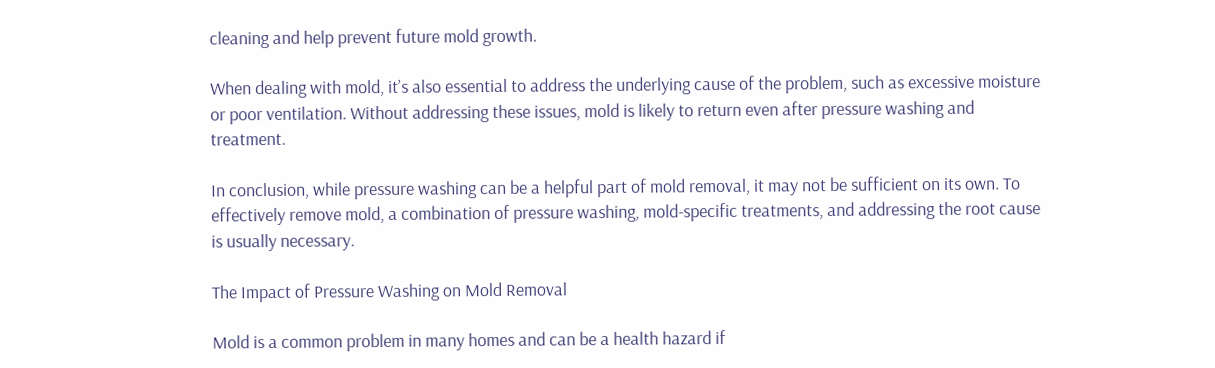cleaning and help prevent future mold growth.

When dealing with mold, it’s also essential to address the underlying cause of the problem, such as excessive moisture or poor ventilation. Without addressing these issues, mold is likely to return even after pressure washing and treatment.

In conclusion, while pressure washing can be a helpful part of mold removal, it may not be sufficient on its own. To effectively remove mold, a combination of pressure washing, mold-specific treatments, and addressing the root cause is usually necessary.

The Impact of Pressure Washing on Mold Removal

Mold is a common problem in many homes and can be a health hazard if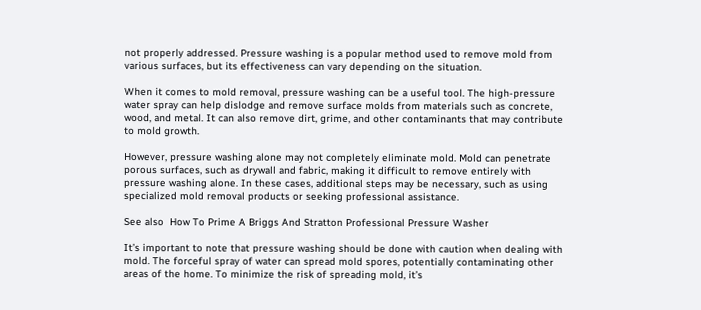not properly addressed. Pressure washing is a popular method used to remove mold from various surfaces, but its effectiveness can vary depending on the situation.

When it comes to mold removal, pressure washing can be a useful tool. The high-pressure water spray can help dislodge and remove surface molds from materials such as concrete, wood, and metal. It can also remove dirt, grime, and other contaminants that may contribute to mold growth.

However, pressure washing alone may not completely eliminate mold. Mold can penetrate porous surfaces, such as drywall and fabric, making it difficult to remove entirely with pressure washing alone. In these cases, additional steps may be necessary, such as using specialized mold removal products or seeking professional assistance.

See also  How To Prime A Briggs And Stratton Professional Pressure Washer

It’s important to note that pressure washing should be done with caution when dealing with mold. The forceful spray of water can spread mold spores, potentially contaminating other areas of the home. To minimize the risk of spreading mold, it’s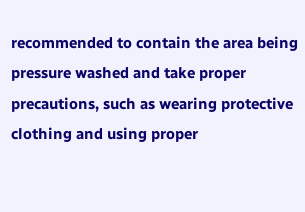recommended to contain the area being pressure washed and take proper precautions, such as wearing protective clothing and using proper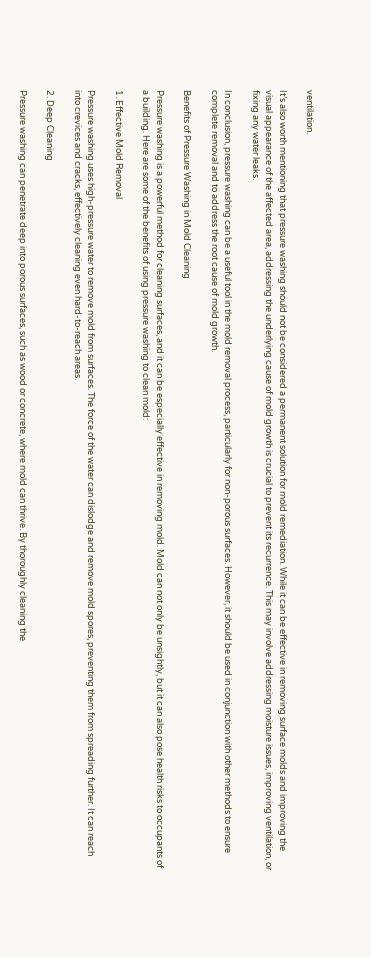ventilation.

It’s also worth mentioning that pressure washing should not be considered a permanent solution for mold remediation. While it can be effective in removing surface molds and improving the visual appearance of the affected area, addressing the underlying cause of mold growth is crucial to prevent its recurrence. This may involve addressing moisture issues, improving ventilation, or fixing any water leaks.

In conclusion, pressure washing can be a useful tool in the mold removal process, particularly for non-porous surfaces. However, it should be used in conjunction with other methods to ensure complete removal and to address the root cause of mold growth.

Benefits of Pressure Washing in Mold Cleaning

Pressure washing is a powerful method for cleaning surfaces, and it can be especially effective in removing mold. Mold can not only be unsightly, but it can also pose health risks to occupants of a building. Here are some of the benefits of using pressure washing to clean mold:

1. Effective Mold Removal

Pressure washing uses high-pressure water to remove mold from surfaces. The force of the water can dislodge and remove mold spores, preventing them from spreading further. It can reach into crevices and cracks, effectively cleaning even hard-to-reach areas.

2. Deep Cleaning

Pressure washing can penetrate deep into porous surfaces, such as wood or concrete, where mold can thrive. By thoroughly cleaning the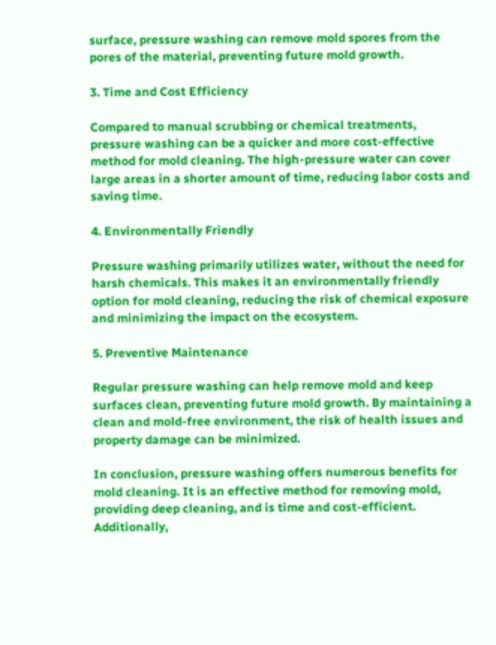surface, pressure washing can remove mold spores from the pores of the material, preventing future mold growth.

3. Time and Cost Efficiency

Compared to manual scrubbing or chemical treatments, pressure washing can be a quicker and more cost-effective method for mold cleaning. The high-pressure water can cover large areas in a shorter amount of time, reducing labor costs and saving time.

4. Environmentally Friendly

Pressure washing primarily utilizes water, without the need for harsh chemicals. This makes it an environmentally friendly option for mold cleaning, reducing the risk of chemical exposure and minimizing the impact on the ecosystem.

5. Preventive Maintenance

Regular pressure washing can help remove mold and keep surfaces clean, preventing future mold growth. By maintaining a clean and mold-free environment, the risk of health issues and property damage can be minimized.

In conclusion, pressure washing offers numerous benefits for mold cleaning. It is an effective method for removing mold, providing deep cleaning, and is time and cost-efficient. Additionally,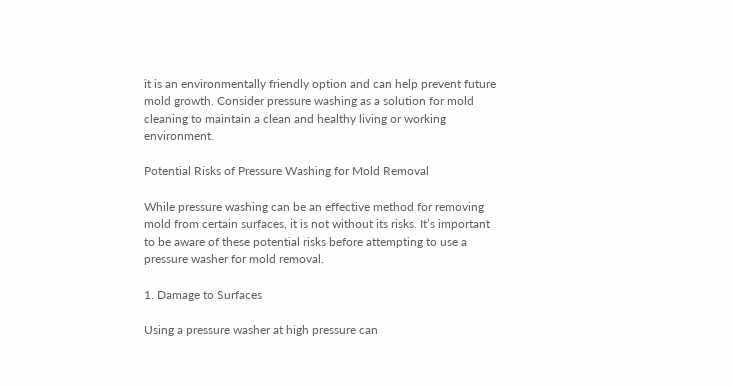it is an environmentally friendly option and can help prevent future mold growth. Consider pressure washing as a solution for mold cleaning to maintain a clean and healthy living or working environment.

Potential Risks of Pressure Washing for Mold Removal

While pressure washing can be an effective method for removing mold from certain surfaces, it is not without its risks. It’s important to be aware of these potential risks before attempting to use a pressure washer for mold removal.

1. Damage to Surfaces

Using a pressure washer at high pressure can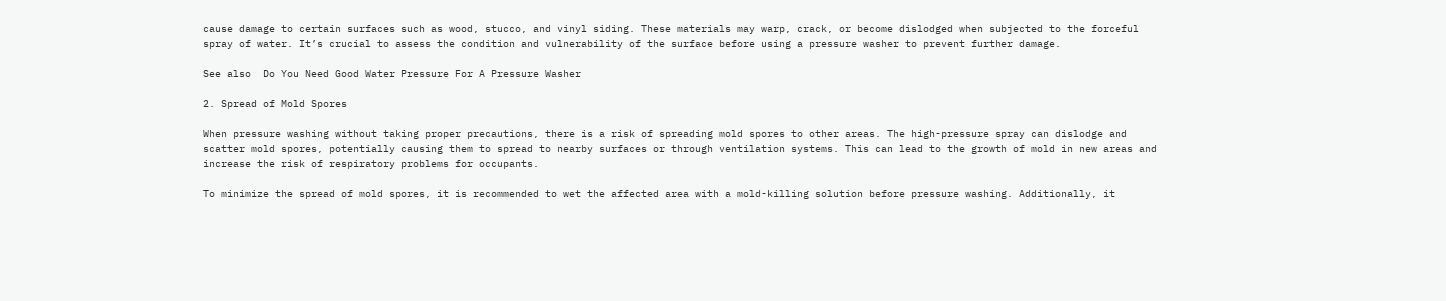cause damage to certain surfaces such as wood, stucco, and vinyl siding. These materials may warp, crack, or become dislodged when subjected to the forceful spray of water. It’s crucial to assess the condition and vulnerability of the surface before using a pressure washer to prevent further damage.

See also  Do You Need Good Water Pressure For A Pressure Washer

2. Spread of Mold Spores

When pressure washing without taking proper precautions, there is a risk of spreading mold spores to other areas. The high-pressure spray can dislodge and scatter mold spores, potentially causing them to spread to nearby surfaces or through ventilation systems. This can lead to the growth of mold in new areas and increase the risk of respiratory problems for occupants.

To minimize the spread of mold spores, it is recommended to wet the affected area with a mold-killing solution before pressure washing. Additionally, it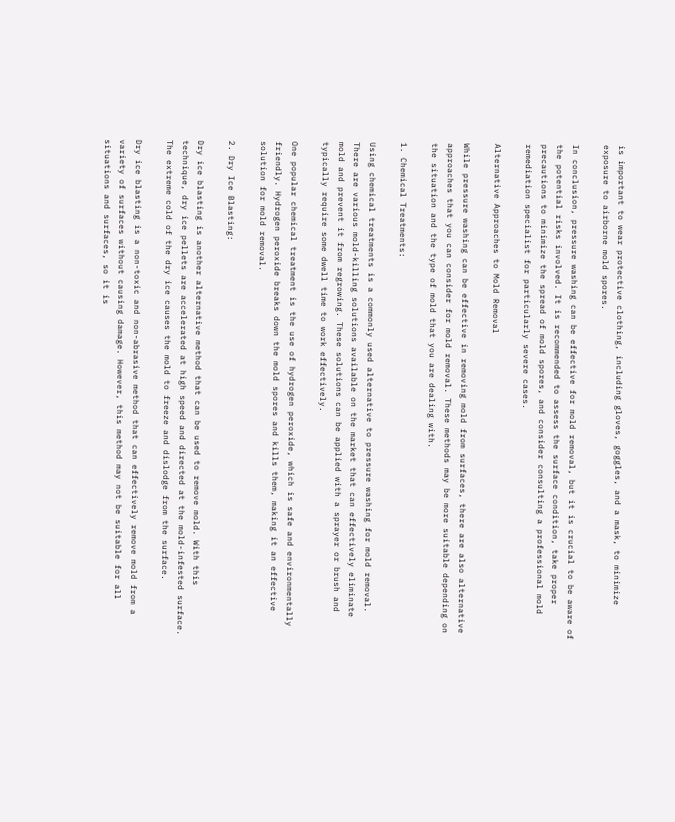is important to wear protective clothing, including gloves, goggles, and a mask, to minimize exposure to airborne mold spores.

In conclusion, pressure washing can be effective for mold removal, but it is crucial to be aware of the potential risks involved. It is recommended to assess the surface condition, take proper precautions to minimize the spread of mold spores, and consider consulting a professional mold remediation specialist for particularly severe cases.

Alternative Approaches to Mold Removal

While pressure washing can be effective in removing mold from surfaces, there are also alternative approaches that you can consider for mold removal. These methods may be more suitable depending on the situation and the type of mold that you are dealing with.

1. Chemical Treatments:

Using chemical treatments is a commonly used alternative to pressure washing for mold removal. There are various mold-killing solutions available on the market that can effectively eliminate mold and prevent it from regrowing. These solutions can be applied with a sprayer or brush and typically require some dwell time to work effectively.

One popular chemical treatment is the use of hydrogen peroxide, which is safe and environmentally friendly. Hydrogen peroxide breaks down the mold spores and kills them, making it an effective solution for mold removal.

2. Dry Ice Blasting:

Dry ice blasting is another alternative method that can be used to remove mold. With this technique, dry ice pellets are accelerated at high speed and directed at the mold-infested surface. The extreme cold of the dry ice causes the mold to freeze and dislodge from the surface.

Dry ice blasting is a non-toxic and non-abrasive method that can effectively remove mold from a variety of surfaces without causing damage. However, this method may not be suitable for all situations and surfaces, so it is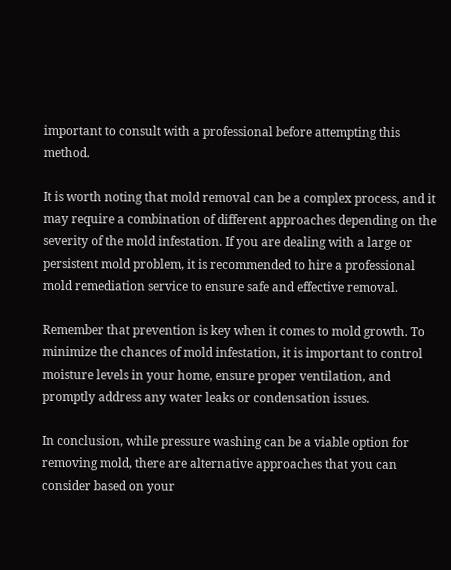important to consult with a professional before attempting this method.

It is worth noting that mold removal can be a complex process, and it may require a combination of different approaches depending on the severity of the mold infestation. If you are dealing with a large or persistent mold problem, it is recommended to hire a professional mold remediation service to ensure safe and effective removal.

Remember that prevention is key when it comes to mold growth. To minimize the chances of mold infestation, it is important to control moisture levels in your home, ensure proper ventilation, and promptly address any water leaks or condensation issues.

In conclusion, while pressure washing can be a viable option for removing mold, there are alternative approaches that you can consider based on your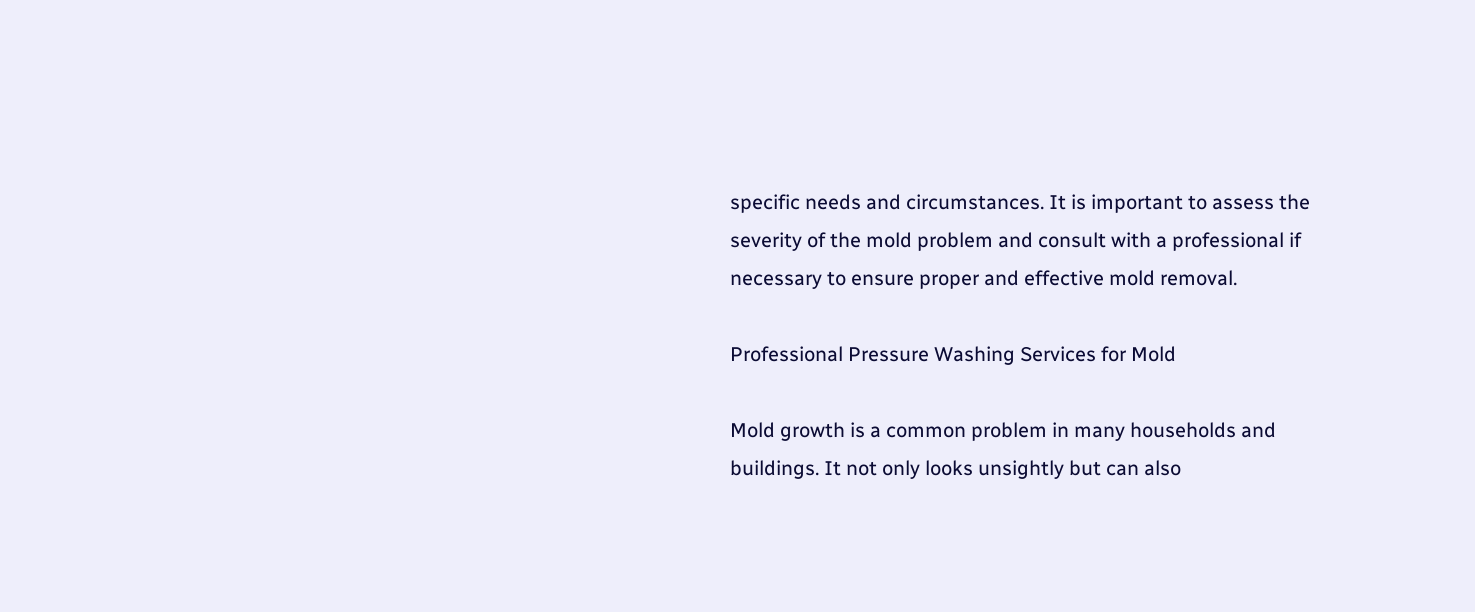specific needs and circumstances. It is important to assess the severity of the mold problem and consult with a professional if necessary to ensure proper and effective mold removal.

Professional Pressure Washing Services for Mold

Mold growth is a common problem in many households and buildings. It not only looks unsightly but can also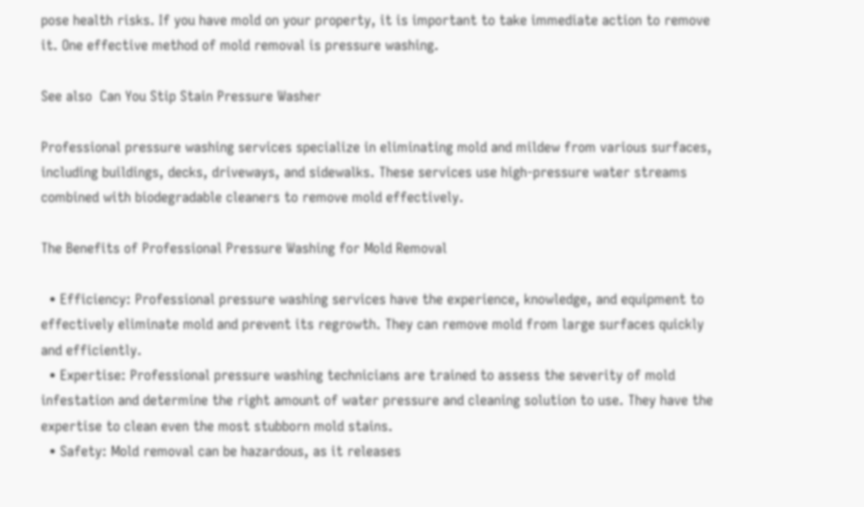pose health risks. If you have mold on your property, it is important to take immediate action to remove it. One effective method of mold removal is pressure washing.

See also  Can You Stip Stain Pressure Washer

Professional pressure washing services specialize in eliminating mold and mildew from various surfaces, including buildings, decks, driveways, and sidewalks. These services use high-pressure water streams combined with biodegradable cleaners to remove mold effectively.

The Benefits of Professional Pressure Washing for Mold Removal

  • Efficiency: Professional pressure washing services have the experience, knowledge, and equipment to effectively eliminate mold and prevent its regrowth. They can remove mold from large surfaces quickly and efficiently.
  • Expertise: Professional pressure washing technicians are trained to assess the severity of mold infestation and determine the right amount of water pressure and cleaning solution to use. They have the expertise to clean even the most stubborn mold stains.
  • Safety: Mold removal can be hazardous, as it releases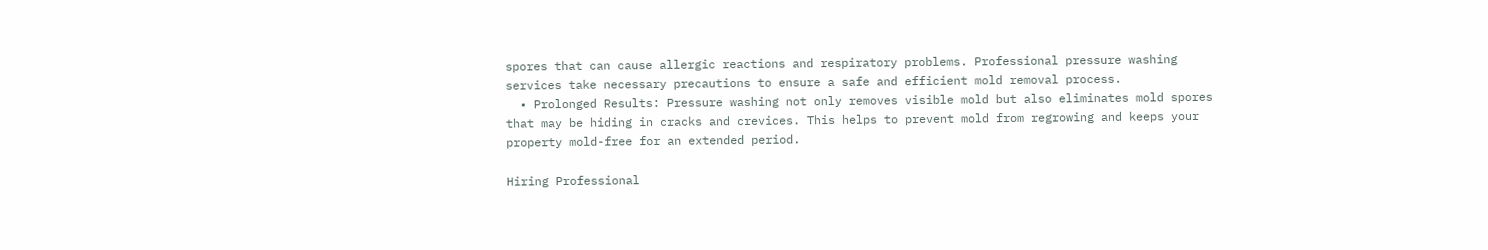spores that can cause allergic reactions and respiratory problems. Professional pressure washing services take necessary precautions to ensure a safe and efficient mold removal process.
  • Prolonged Results: Pressure washing not only removes visible mold but also eliminates mold spores that may be hiding in cracks and crevices. This helps to prevent mold from regrowing and keeps your property mold-free for an extended period.

Hiring Professional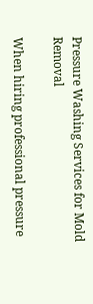Pressure Washing Services for Mold Removal

When hiring professional pressure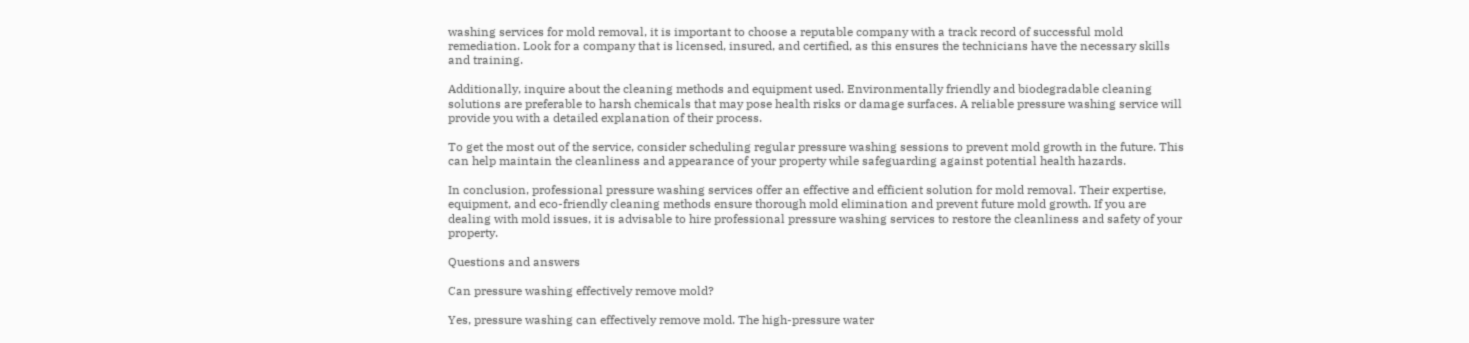washing services for mold removal, it is important to choose a reputable company with a track record of successful mold remediation. Look for a company that is licensed, insured, and certified, as this ensures the technicians have the necessary skills and training.

Additionally, inquire about the cleaning methods and equipment used. Environmentally friendly and biodegradable cleaning solutions are preferable to harsh chemicals that may pose health risks or damage surfaces. A reliable pressure washing service will provide you with a detailed explanation of their process.

To get the most out of the service, consider scheduling regular pressure washing sessions to prevent mold growth in the future. This can help maintain the cleanliness and appearance of your property while safeguarding against potential health hazards.

In conclusion, professional pressure washing services offer an effective and efficient solution for mold removal. Their expertise, equipment, and eco-friendly cleaning methods ensure thorough mold elimination and prevent future mold growth. If you are dealing with mold issues, it is advisable to hire professional pressure washing services to restore the cleanliness and safety of your property.

Questions and answers

Can pressure washing effectively remove mold?

Yes, pressure washing can effectively remove mold. The high-pressure water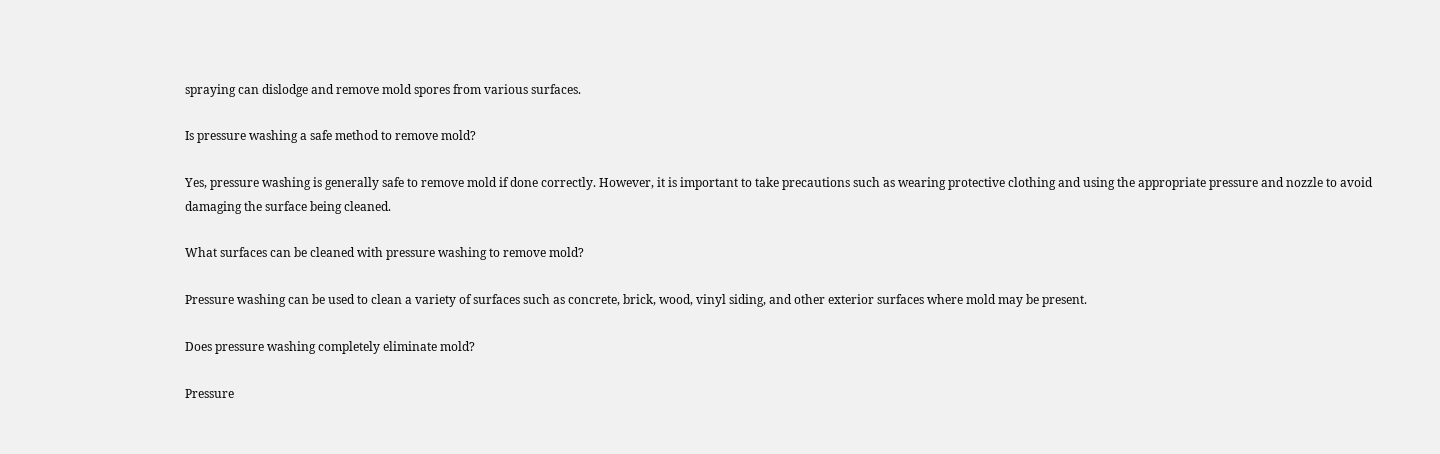spraying can dislodge and remove mold spores from various surfaces.

Is pressure washing a safe method to remove mold?

Yes, pressure washing is generally safe to remove mold if done correctly. However, it is important to take precautions such as wearing protective clothing and using the appropriate pressure and nozzle to avoid damaging the surface being cleaned.

What surfaces can be cleaned with pressure washing to remove mold?

Pressure washing can be used to clean a variety of surfaces such as concrete, brick, wood, vinyl siding, and other exterior surfaces where mold may be present.

Does pressure washing completely eliminate mold?

Pressure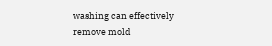washing can effectively remove mold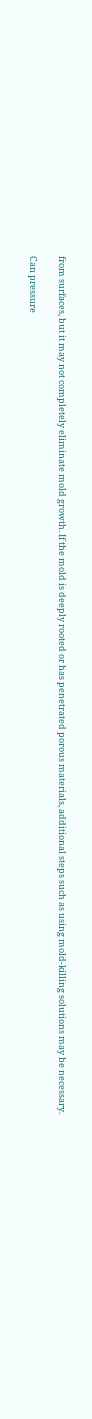from surfaces, but it may not completely eliminate mold growth. If the mold is deeply rooted or has penetrated porous materials, additional steps such as using mold-killing solutions may be necessary.

Can pressure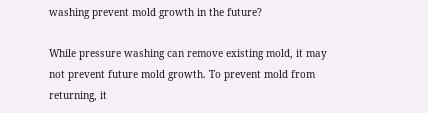washing prevent mold growth in the future?

While pressure washing can remove existing mold, it may not prevent future mold growth. To prevent mold from returning, it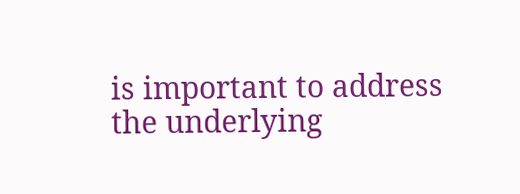is important to address the underlying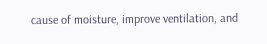cause of moisture, improve ventilation, and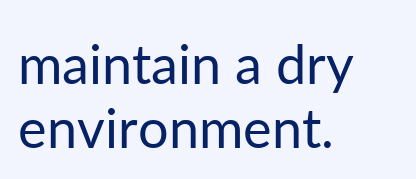maintain a dry environment.